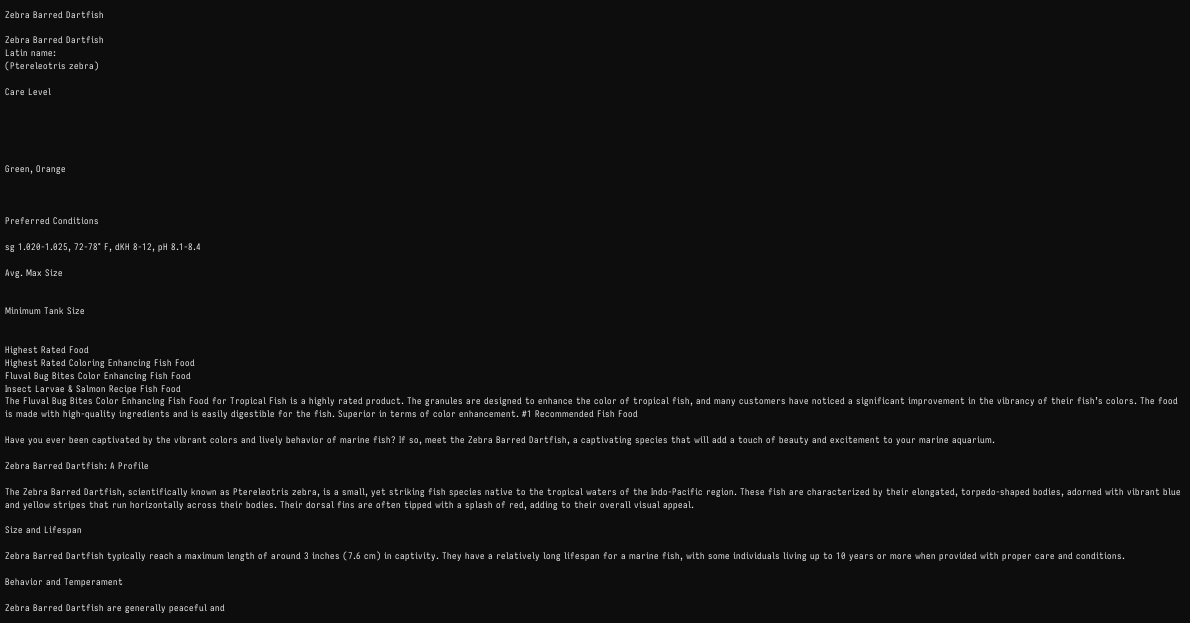Zebra Barred Dartfish

Zebra Barred Dartfish
Latin name:
(Ptereleotris zebra)

Care Level





Green, Orange



Preferred Conditions

sg 1.020-1.025, 72-78° F, dKH 8-12, pH 8.1-8.4

Avg. Max Size


Minimum Tank Size


Highest Rated Food
Highest Rated Coloring Enhancing Fish Food
Fluval Bug Bites Color Enhancing Fish Food
Insect Larvae & Salmon Recipe Fish Food
The Fluval Bug Bites Color Enhancing Fish Food for Tropical Fish is a highly rated product. The granules are designed to enhance the color of tropical fish, and many customers have noticed a significant improvement in the vibrancy of their fish’s colors. The food is made with high-quality ingredients and is easily digestible for the fish. Superior in terms of color enhancement. #1 Recommended Fish Food

Have you ever been captivated by the vibrant colors and lively behavior of marine fish? If so, meet the Zebra Barred Dartfish, a captivating species that will add a touch of beauty and excitement to your marine aquarium.

Zebra Barred Dartfish: A Profile

The Zebra Barred Dartfish, scientifically known as Ptereleotris zebra, is a small, yet striking fish species native to the tropical waters of the Indo-Pacific region. These fish are characterized by their elongated, torpedo-shaped bodies, adorned with vibrant blue and yellow stripes that run horizontally across their bodies. Their dorsal fins are often tipped with a splash of red, adding to their overall visual appeal.

Size and Lifespan

Zebra Barred Dartfish typically reach a maximum length of around 3 inches (7.6 cm) in captivity. They have a relatively long lifespan for a marine fish, with some individuals living up to 10 years or more when provided with proper care and conditions.

Behavior and Temperament

Zebra Barred Dartfish are generally peaceful and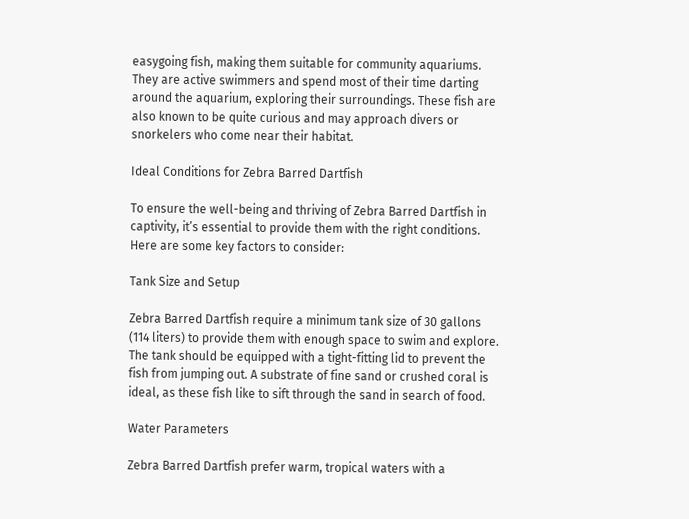easygoing fish, making them suitable for community aquariums. They are active swimmers and spend most of their time darting around the aquarium, exploring their surroundings. These fish are also known to be quite curious and may approach divers or snorkelers who come near their habitat.

Ideal Conditions for Zebra Barred Dartfish

To ensure the well-being and thriving of Zebra Barred Dartfish in captivity, it’s essential to provide them with the right conditions. Here are some key factors to consider:

Tank Size and Setup

Zebra Barred Dartfish require a minimum tank size of 30 gallons (114 liters) to provide them with enough space to swim and explore. The tank should be equipped with a tight-fitting lid to prevent the fish from jumping out. A substrate of fine sand or crushed coral is ideal, as these fish like to sift through the sand in search of food.

Water Parameters

Zebra Barred Dartfish prefer warm, tropical waters with a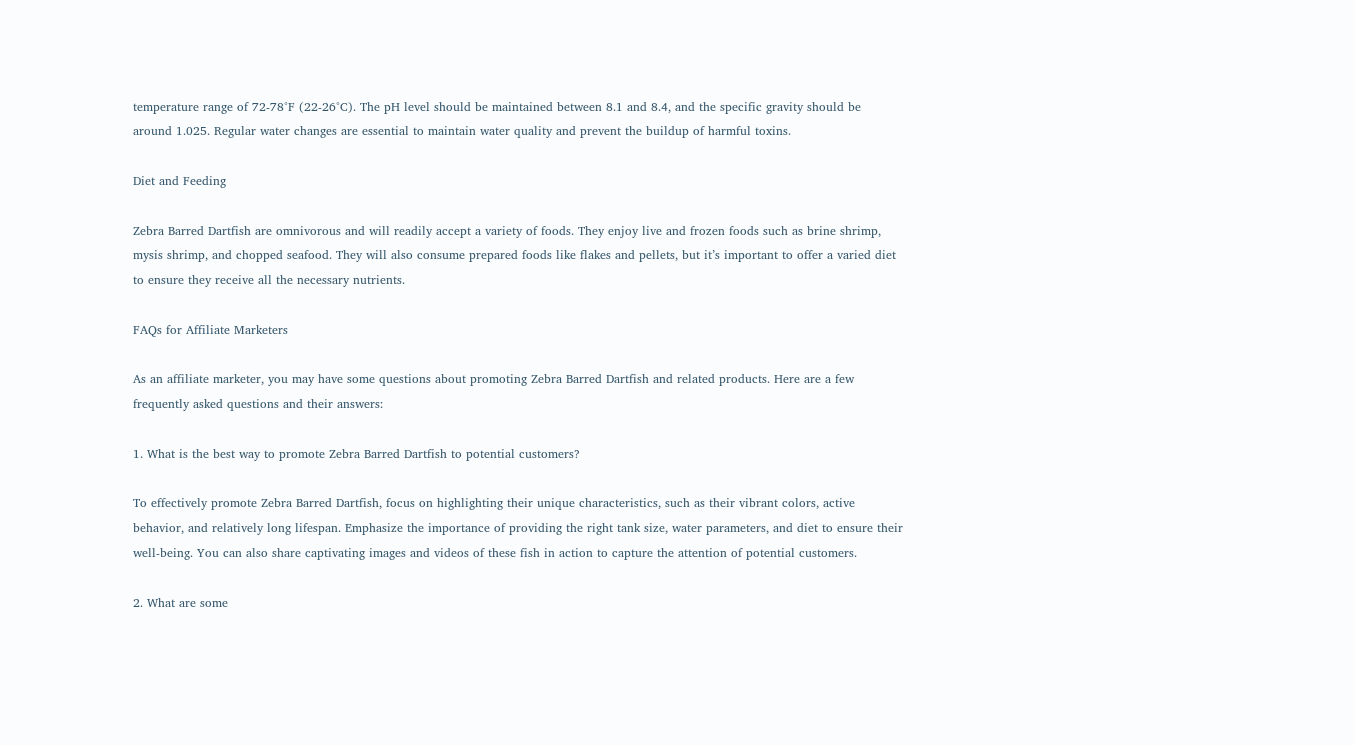temperature range of 72-78°F (22-26°C). The pH level should be maintained between 8.1 and 8.4, and the specific gravity should be around 1.025. Regular water changes are essential to maintain water quality and prevent the buildup of harmful toxins.

Diet and Feeding

Zebra Barred Dartfish are omnivorous and will readily accept a variety of foods. They enjoy live and frozen foods such as brine shrimp, mysis shrimp, and chopped seafood. They will also consume prepared foods like flakes and pellets, but it’s important to offer a varied diet to ensure they receive all the necessary nutrients.

FAQs for Affiliate Marketers

As an affiliate marketer, you may have some questions about promoting Zebra Barred Dartfish and related products. Here are a few frequently asked questions and their answers:

1. What is the best way to promote Zebra Barred Dartfish to potential customers?

To effectively promote Zebra Barred Dartfish, focus on highlighting their unique characteristics, such as their vibrant colors, active behavior, and relatively long lifespan. Emphasize the importance of providing the right tank size, water parameters, and diet to ensure their well-being. You can also share captivating images and videos of these fish in action to capture the attention of potential customers.

2. What are some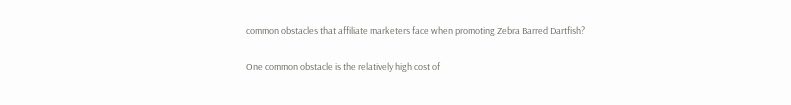common obstacles that affiliate marketers face when promoting Zebra Barred Dartfish?

One common obstacle is the relatively high cost of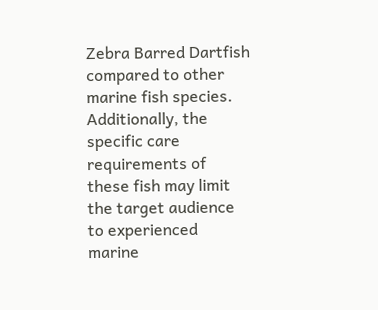Zebra Barred Dartfish compared to other marine fish species. Additionally, the specific care requirements of these fish may limit the target audience to experienced marine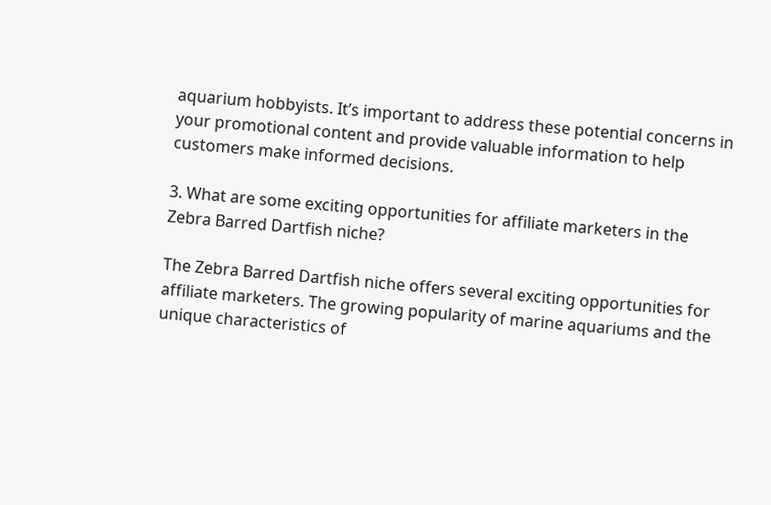aquarium hobbyists. It’s important to address these potential concerns in your promotional content and provide valuable information to help customers make informed decisions.

3. What are some exciting opportunities for affiliate marketers in the Zebra Barred Dartfish niche?

The Zebra Barred Dartfish niche offers several exciting opportunities for affiliate marketers. The growing popularity of marine aquariums and the unique characteristics of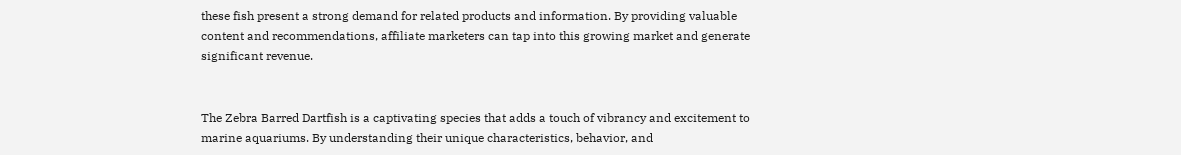these fish present a strong demand for related products and information. By providing valuable content and recommendations, affiliate marketers can tap into this growing market and generate significant revenue.


The Zebra Barred Dartfish is a captivating species that adds a touch of vibrancy and excitement to marine aquariums. By understanding their unique characteristics, behavior, and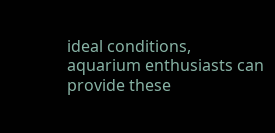ideal conditions, aquarium enthusiasts can provide these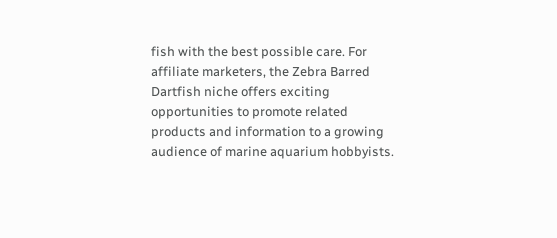fish with the best possible care. For affiliate marketers, the Zebra Barred Dartfish niche offers exciting opportunities to promote related products and information to a growing audience of marine aquarium hobbyists.